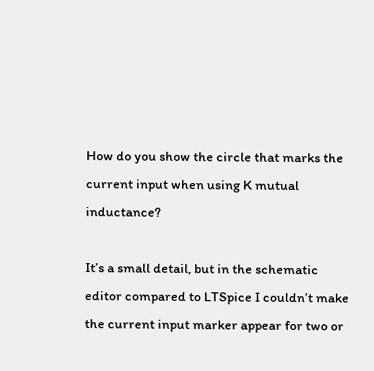How do you show the circle that marks the current input when using K mutual inductance?

It’s a small detail, but in the schematic editor compared to LTSpice I couldn’t make the current input marker appear for two or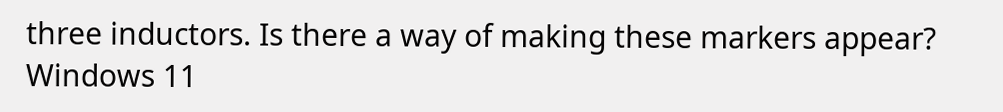three inductors. Is there a way of making these markers appear?
Windows 11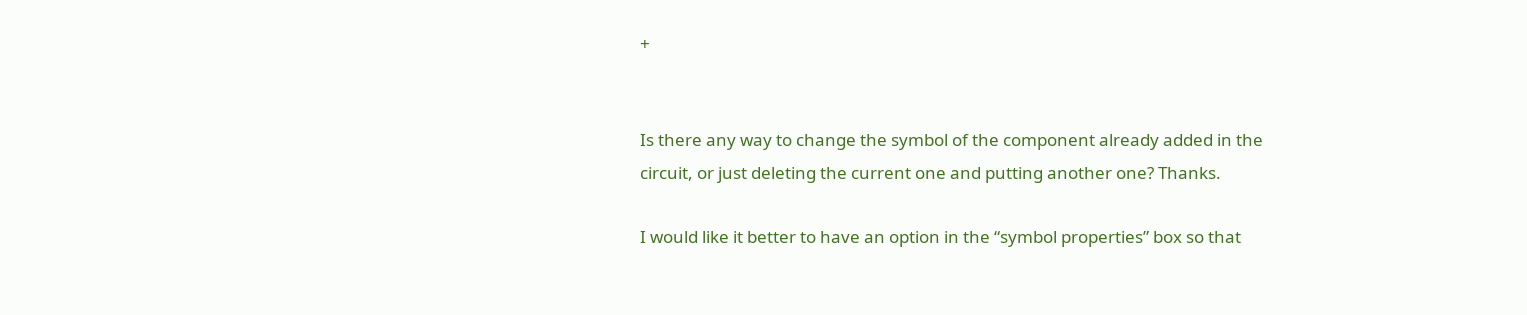+


Is there any way to change the symbol of the component already added in the circuit, or just deleting the current one and putting another one? Thanks.

I would like it better to have an option in the “symbol properties” box so that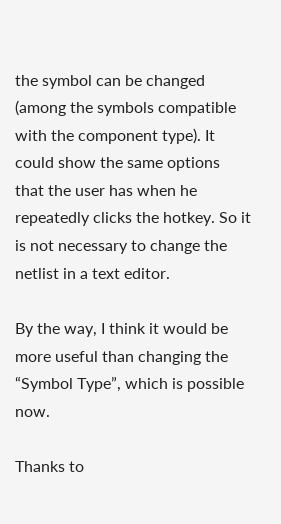the symbol can be changed (among the symbols compatible with the component type). It could show the same options that the user has when he repeatedly clicks the hotkey. So it is not necessary to change the netlist in a text editor.

By the way, I think it would be more useful than changing the “Symbol Type”, which is possible now.

Thanks to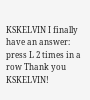KSKELVIN I finally have an answer: press L 2 times in a row Thank you KSKELVIN!